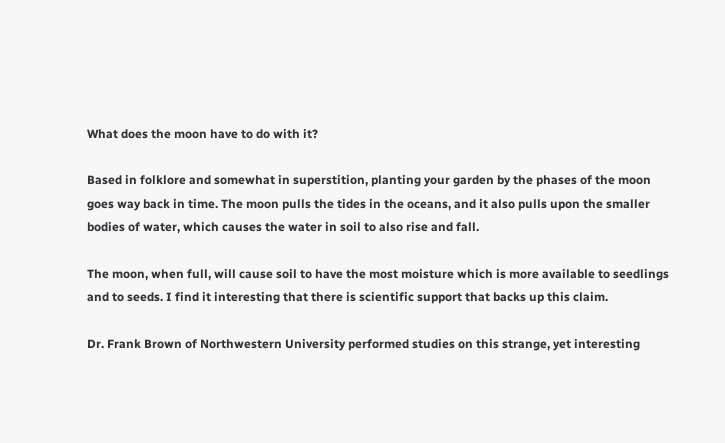What does the moon have to do with it?

Based in folklore and somewhat in superstition, planting your garden by the phases of the moon goes way back in time. The moon pulls the tides in the oceans, and it also pulls upon the smaller bodies of water, which causes the water in soil to also rise and fall.

The moon, when full, will cause soil to have the most moisture which is more available to seedlings and to seeds. I find it interesting that there is scientific support that backs up this claim.

Dr. Frank Brown of Northwestern University performed studies on this strange, yet interesting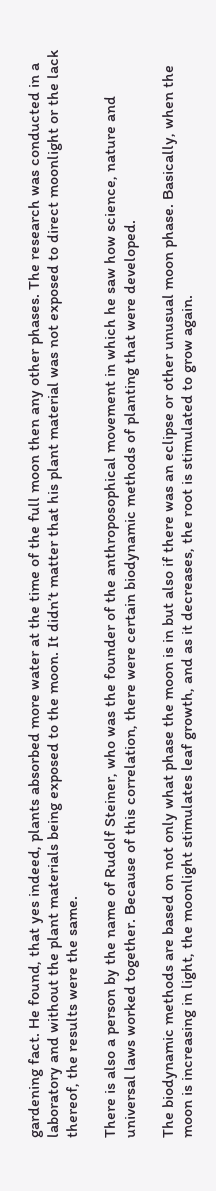gardening fact. He found, that yes indeed, plants absorbed more water at the time of the full moon then any other phases. The research was conducted in a laboratory and without the plant materials being exposed to the moon. It didn’t matter that his plant material was not exposed to direct moonlight or the lack thereof, the results were the same.

There is also a person by the name of Rudolf Steiner, who was the founder of the anthroposophical movement in which he saw how science, nature and universal laws worked together. Because of this correlation, there were certain biodynamic methods of planting that were developed.

The biodynamic methods are based on not only what phase the moon is in but also if there was an eclipse or other unusual moon phase. Basically, when the moon is increasing in light, the moonlight stimulates leaf growth, and as it decreases, the root is stimulated to grow again.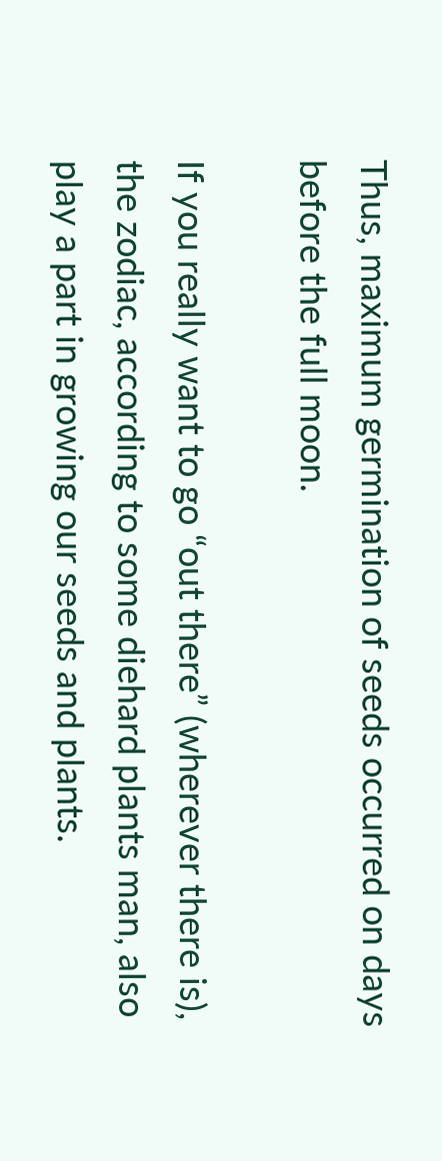Thus, maximum germination of seeds occurred on days before the full moon.

If you really want to go “out there” (wherever there is), the zodiac, according to some diehard plants man, also play a part in growing our seeds and plants.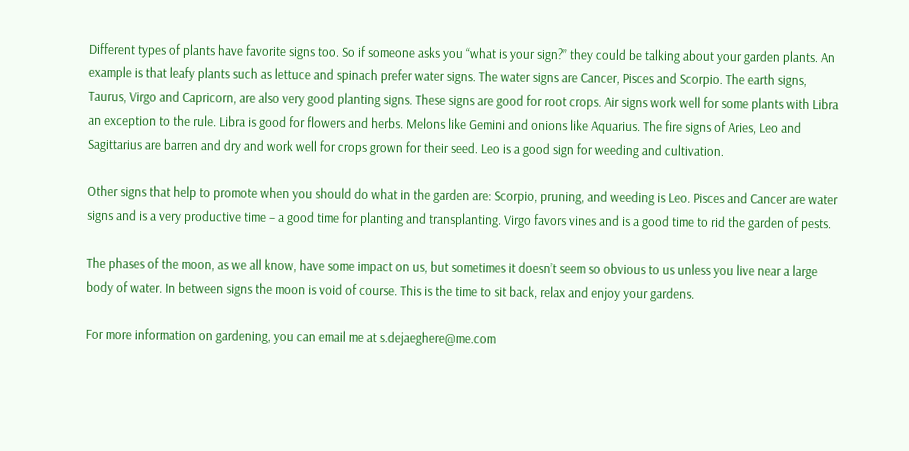Different types of plants have favorite signs too. So if someone asks you “what is your sign?” they could be talking about your garden plants. An example is that leafy plants such as lettuce and spinach prefer water signs. The water signs are Cancer, Pisces and Scorpio. The earth signs, Taurus, Virgo and Capricorn, are also very good planting signs. These signs are good for root crops. Air signs work well for some plants with Libra an exception to the rule. Libra is good for flowers and herbs. Melons like Gemini and onions like Aquarius. The fire signs of Aries, Leo and Sagittarius are barren and dry and work well for crops grown for their seed. Leo is a good sign for weeding and cultivation.

Other signs that help to promote when you should do what in the garden are: Scorpio, pruning, and weeding is Leo. Pisces and Cancer are water signs and is a very productive time – a good time for planting and transplanting. Virgo favors vines and is a good time to rid the garden of pests.

The phases of the moon, as we all know, have some impact on us, but sometimes it doesn’t seem so obvious to us unless you live near a large body of water. In between signs the moon is void of course. This is the time to sit back, relax and enjoy your gardens.

For more information on gardening, you can email me at s.dejaeghere@me.com